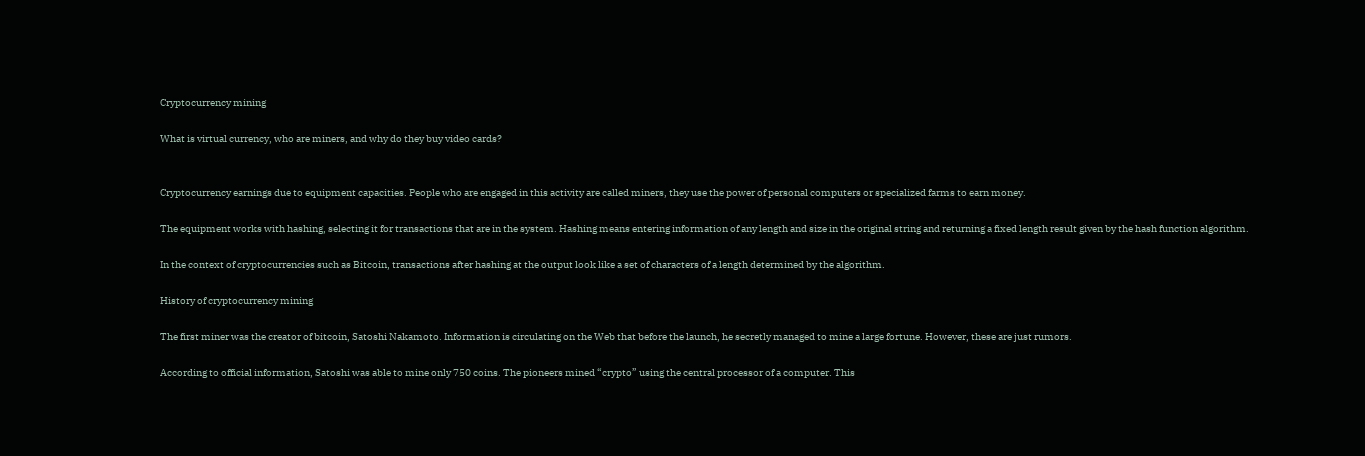Cryptocurrency mining

What is virtual currency, who are miners, and why do they buy video cards?


Cryptocurrency earnings due to equipment capacities. People who are engaged in this activity are called miners, they use the power of personal computers or specialized farms to earn money.

The equipment works with hashing, selecting it for transactions that are in the system. Hashing means entering information of any length and size in the original string and returning a fixed length result given by the hash function algorithm.

In the context of cryptocurrencies such as Bitcoin, transactions after hashing at the output look like a set of characters of a length determined by the algorithm.

History of cryptocurrency mining

The first miner was the creator of bitcoin, Satoshi Nakamoto. Information is circulating on the Web that before the launch, he secretly managed to mine a large fortune. However, these are just rumors.

According to official information, Satoshi was able to mine only 750 coins. The pioneers mined “crypto” using the central processor of a computer. This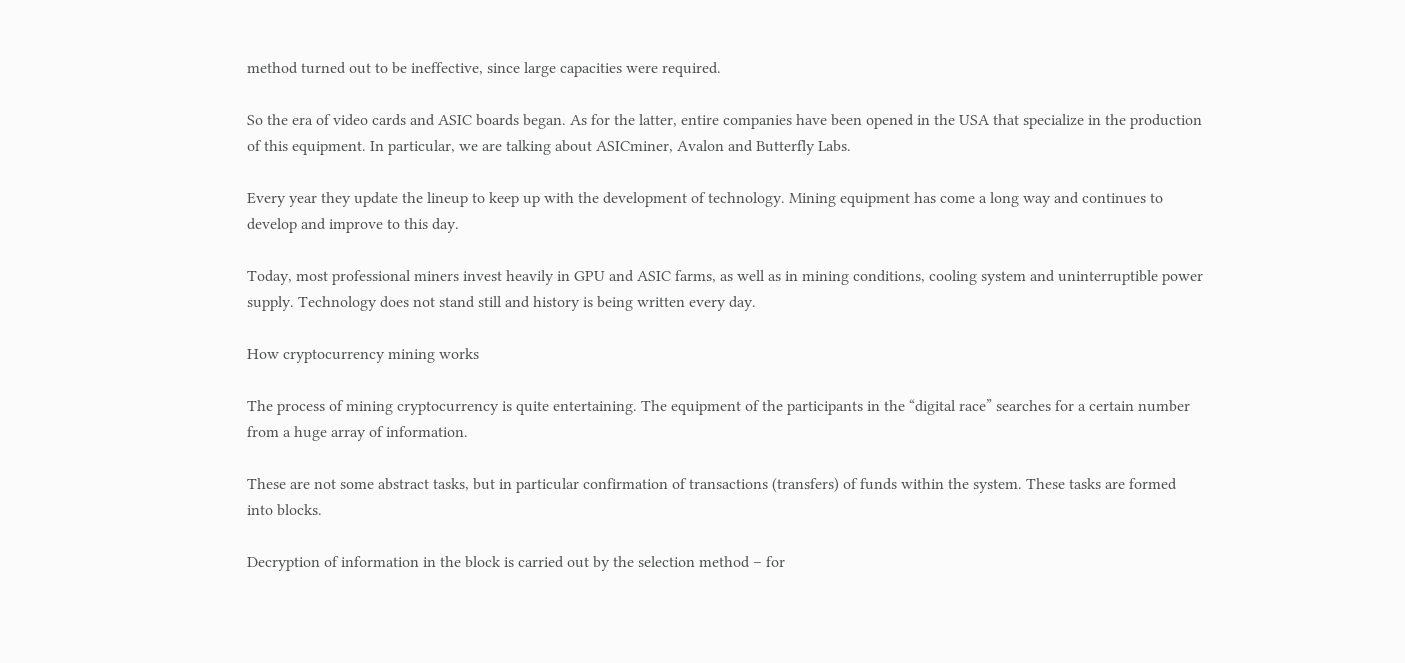method turned out to be ineffective, since large capacities were required.

So the era of video cards and ASIC boards began. As for the latter, entire companies have been opened in the USA that specialize in the production of this equipment. In particular, we are talking about ASICminer, Avalon and Butterfly Labs.

Every year they update the lineup to keep up with the development of technology. Mining equipment has come a long way and continues to develop and improve to this day.

Today, most professional miners invest heavily in GPU and ASIC farms, as well as in mining conditions, cooling system and uninterruptible power supply. Technology does not stand still and history is being written every day.

How cryptocurrency mining works

The process of mining cryptocurrency is quite entertaining. The equipment of the participants in the “digital race” searches for a certain number from a huge array of information.

These are not some abstract tasks, but in particular confirmation of transactions (transfers) of funds within the system. These tasks are formed into blocks.

Decryption of information in the block is carried out by the selection method – for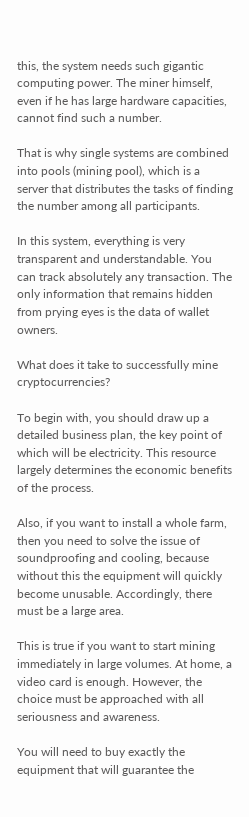this, the system needs such gigantic computing power. The miner himself, even if he has large hardware capacities, cannot find such a number.

That is why single systems are combined into pools (mining pool), which is a server that distributes the tasks of finding the number among all participants.

In this system, everything is very transparent and understandable. You can track absolutely any transaction. The only information that remains hidden from prying eyes is the data of wallet owners.

What does it take to successfully mine cryptocurrencies?

To begin with, you should draw up a detailed business plan, the key point of which will be electricity. This resource largely determines the economic benefits of the process.

Also, if you want to install a whole farm, then you need to solve the issue of soundproofing and cooling, because without this the equipment will quickly become unusable. Accordingly, there must be a large area.

This is true if you want to start mining immediately in large volumes. At home, a video card is enough. However, the choice must be approached with all seriousness and awareness.

You will need to buy exactly the equipment that will guarantee the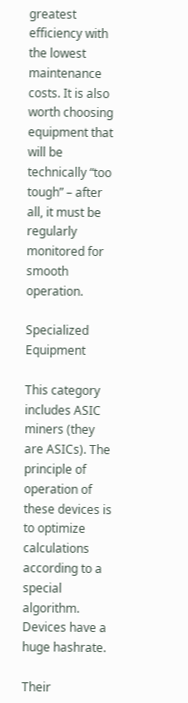greatest efficiency with the lowest maintenance costs. It is also worth choosing equipment that will be technically “too tough” – after all, it must be regularly monitored for smooth operation.

Specialized Equipment

This category includes ASIC miners (they are ASICs). The principle of operation of these devices is to optimize calculations according to a special algorithm. Devices have a huge hashrate.

Their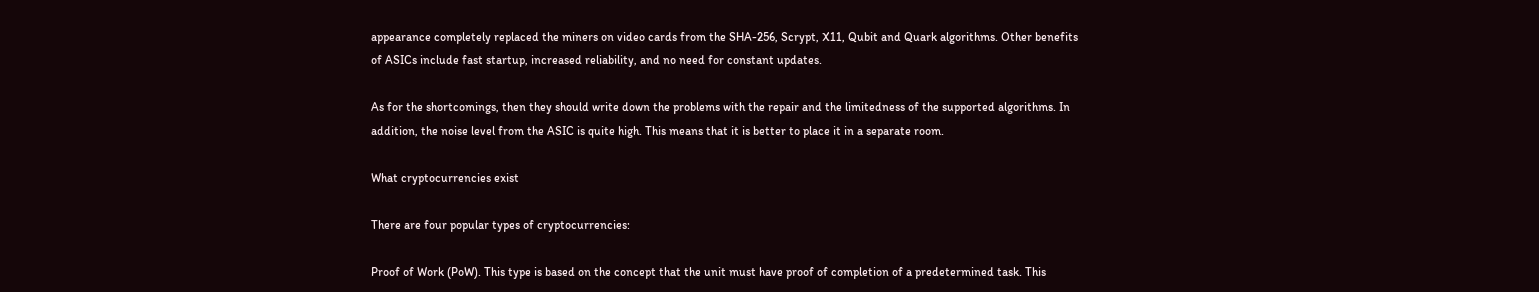appearance completely replaced the miners on video cards from the SHA-256, Scrypt, X11, Qubit and Quark algorithms. Other benefits of ASICs include fast startup, increased reliability, and no need for constant updates.

As for the shortcomings, then they should write down the problems with the repair and the limitedness of the supported algorithms. In addition, the noise level from the ASIC is quite high. This means that it is better to place it in a separate room.

What cryptocurrencies exist

There are four popular types of cryptocurrencies:

Proof of Work (PoW). This type is based on the concept that the unit must have proof of completion of a predetermined task. This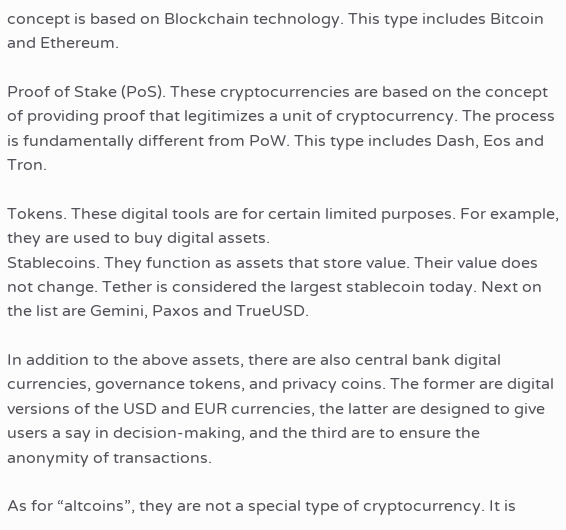concept is based on Blockchain technology. This type includes Bitcoin and Ethereum.

Proof of Stake (PoS). These cryptocurrencies are based on the concept of providing proof that legitimizes a unit of cryptocurrency. The process is fundamentally different from PoW. This type includes Dash, Eos and Tron.

Tokens. These digital tools are for certain limited purposes. For example, they are used to buy digital assets.
Stablecoins. They function as assets that store value. Their value does not change. Tether is considered the largest stablecoin today. Next on the list are Gemini, Paxos and TrueUSD.

In addition to the above assets, there are also central bank digital currencies, governance tokens, and privacy coins. The former are digital versions of the USD and EUR currencies, the latter are designed to give users a say in decision-making, and the third are to ensure the anonymity of transactions.

As for “altcoins”, they are not a special type of cryptocurrency. It is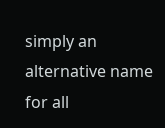simply an alternative name for all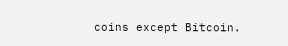coins except Bitcoin.